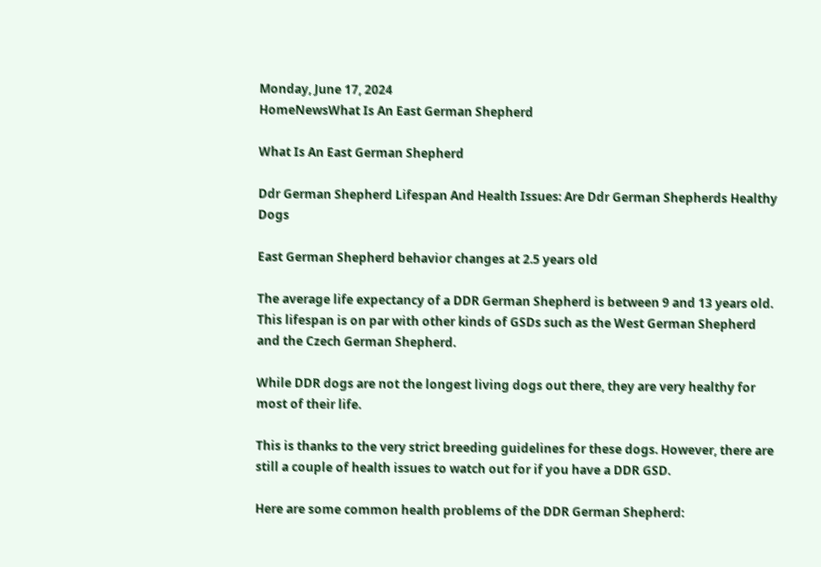Monday, June 17, 2024
HomeNewsWhat Is An East German Shepherd

What Is An East German Shepherd

Ddr German Shepherd Lifespan And Health Issues: Are Ddr German Shepherds Healthy Dogs

East German Shepherd behavior changes at 2.5 years old

The average life expectancy of a DDR German Shepherd is between 9 and 13 years old. This lifespan is on par with other kinds of GSDs such as the West German Shepherd and the Czech German Shepherd.

While DDR dogs are not the longest living dogs out there, they are very healthy for most of their life.

This is thanks to the very strict breeding guidelines for these dogs. However, there are still a couple of health issues to watch out for if you have a DDR GSD.

Here are some common health problems of the DDR German Shepherd: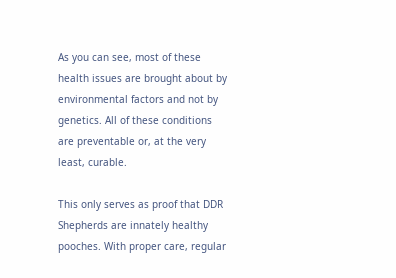As you can see, most of these health issues are brought about by environmental factors and not by genetics. All of these conditions are preventable or, at the very least, curable.

This only serves as proof that DDR Shepherds are innately healthy pooches. With proper care, regular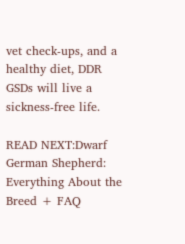vet check-ups, and a healthy diet, DDR GSDs will live a sickness-free life.

READ NEXT:Dwarf German Shepherd: Everything About the Breed + FAQ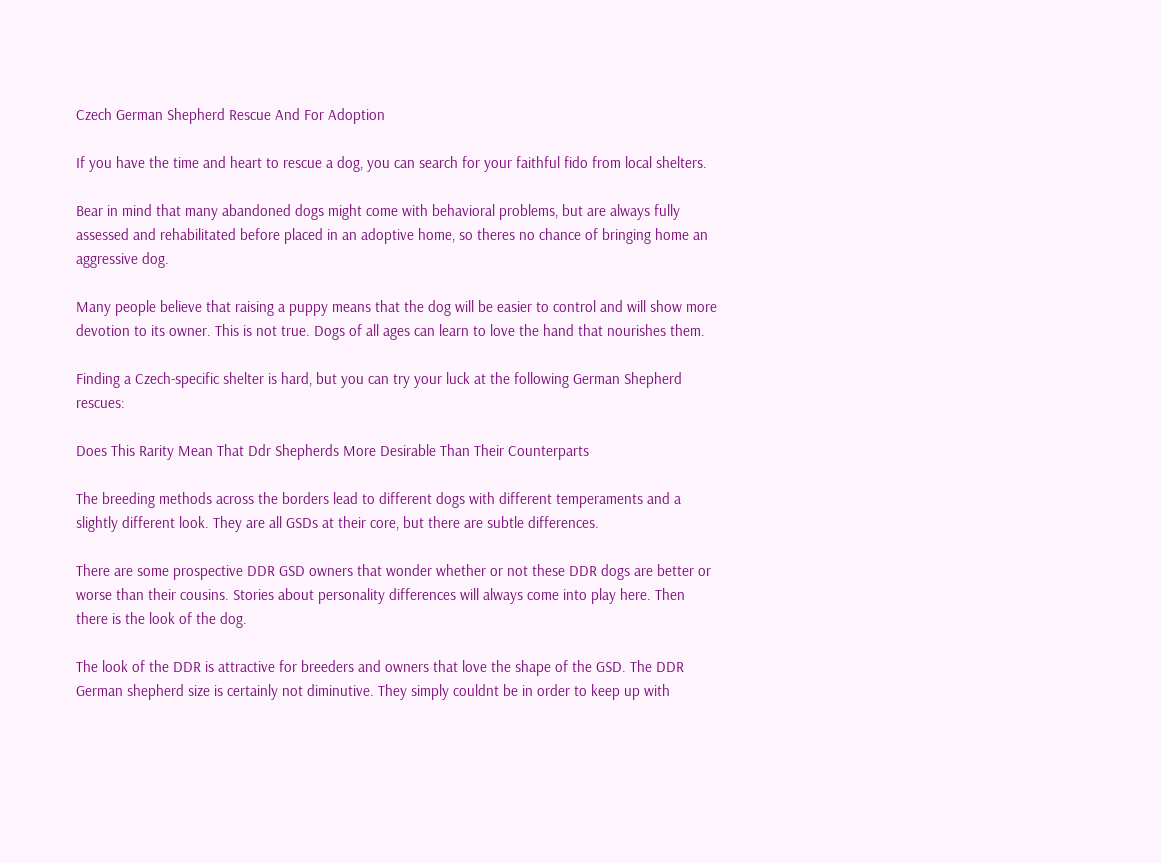Czech German Shepherd Rescue And For Adoption

If you have the time and heart to rescue a dog, you can search for your faithful fido from local shelters.

Bear in mind that many abandoned dogs might come with behavioral problems, but are always fully assessed and rehabilitated before placed in an adoptive home, so theres no chance of bringing home an aggressive dog.

Many people believe that raising a puppy means that the dog will be easier to control and will show more devotion to its owner. This is not true. Dogs of all ages can learn to love the hand that nourishes them.

Finding a Czech-specific shelter is hard, but you can try your luck at the following German Shepherd rescues:

Does This Rarity Mean That Ddr Shepherds More Desirable Than Their Counterparts

The breeding methods across the borders lead to different dogs with different temperaments and a slightly different look. They are all GSDs at their core, but there are subtle differences.

There are some prospective DDR GSD owners that wonder whether or not these DDR dogs are better or worse than their cousins. Stories about personality differences will always come into play here. Then there is the look of the dog.

The look of the DDR is attractive for breeders and owners that love the shape of the GSD. The DDR German shepherd size is certainly not diminutive. They simply couldnt be in order to keep up with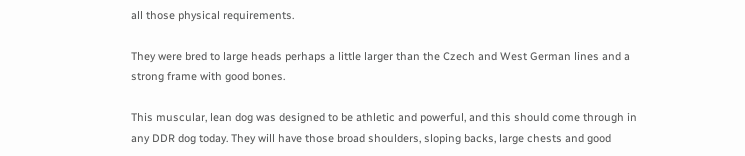all those physical requirements.

They were bred to large heads perhaps a little larger than the Czech and West German lines and a strong frame with good bones.

This muscular, lean dog was designed to be athletic and powerful, and this should come through in any DDR dog today. They will have those broad shoulders, sloping backs, large chests and good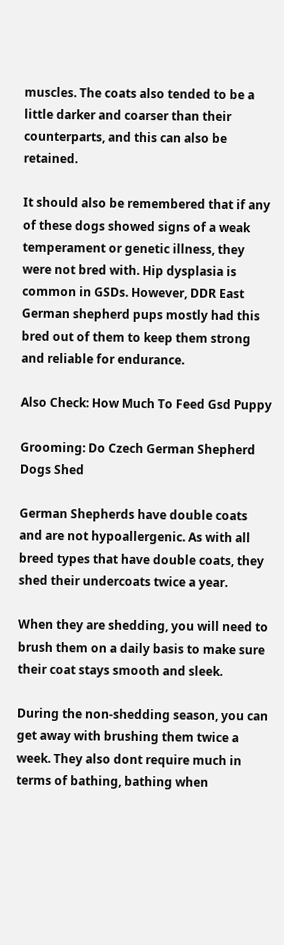muscles. The coats also tended to be a little darker and coarser than their counterparts, and this can also be retained.

It should also be remembered that if any of these dogs showed signs of a weak temperament or genetic illness, they were not bred with. Hip dysplasia is common in GSDs. However, DDR East German shepherd pups mostly had this bred out of them to keep them strong and reliable for endurance.

Also Check: How Much To Feed Gsd Puppy

Grooming: Do Czech German Shepherd Dogs Shed

German Shepherds have double coats and are not hypoallergenic. As with all breed types that have double coats, they shed their undercoats twice a year.

When they are shedding, you will need to brush them on a daily basis to make sure their coat stays smooth and sleek.

During the non-shedding season, you can get away with brushing them twice a week. They also dont require much in terms of bathing, bathing when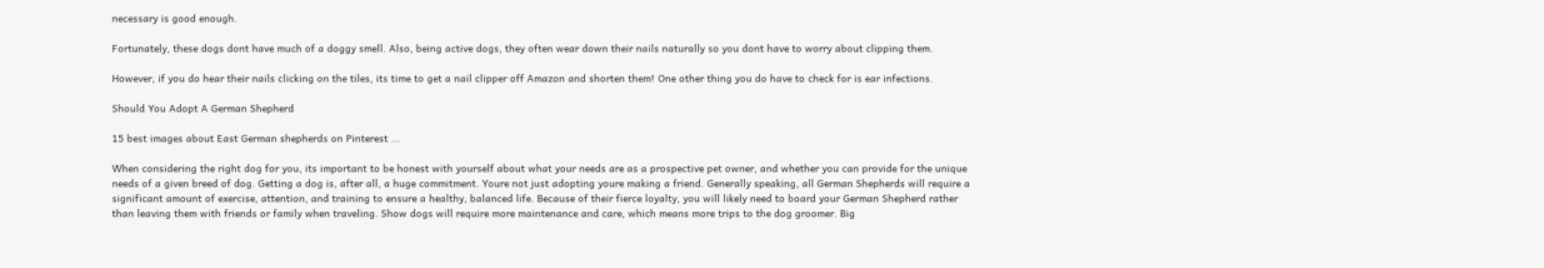necessary is good enough.

Fortunately, these dogs dont have much of a doggy smell. Also, being active dogs, they often wear down their nails naturally so you dont have to worry about clipping them.

However, if you do hear their nails clicking on the tiles, its time to get a nail clipper off Amazon and shorten them! One other thing you do have to check for is ear infections.

Should You Adopt A German Shepherd

15 best images about East German shepherds on Pinterest ...

When considering the right dog for you, its important to be honest with yourself about what your needs are as a prospective pet owner, and whether you can provide for the unique needs of a given breed of dog. Getting a dog is, after all, a huge commitment. Youre not just adopting youre making a friend. Generally speaking, all German Shepherds will require a significant amount of exercise, attention, and training to ensure a healthy, balanced life. Because of their fierce loyalty, you will likely need to board your German Shepherd rather than leaving them with friends or family when traveling. Show dogs will require more maintenance and care, which means more trips to the dog groomer. Big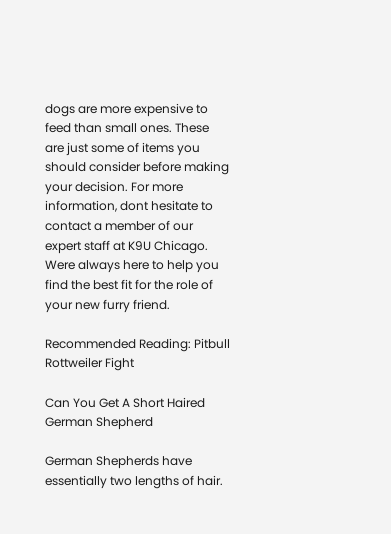dogs are more expensive to feed than small ones. These are just some of items you should consider before making your decision. For more information, dont hesitate to contact a member of our expert staff at K9U Chicago. Were always here to help you find the best fit for the role of your new furry friend.

Recommended Reading: Pitbull Rottweiler Fight

Can You Get A Short Haired German Shepherd

German Shepherds have essentially two lengths of hair.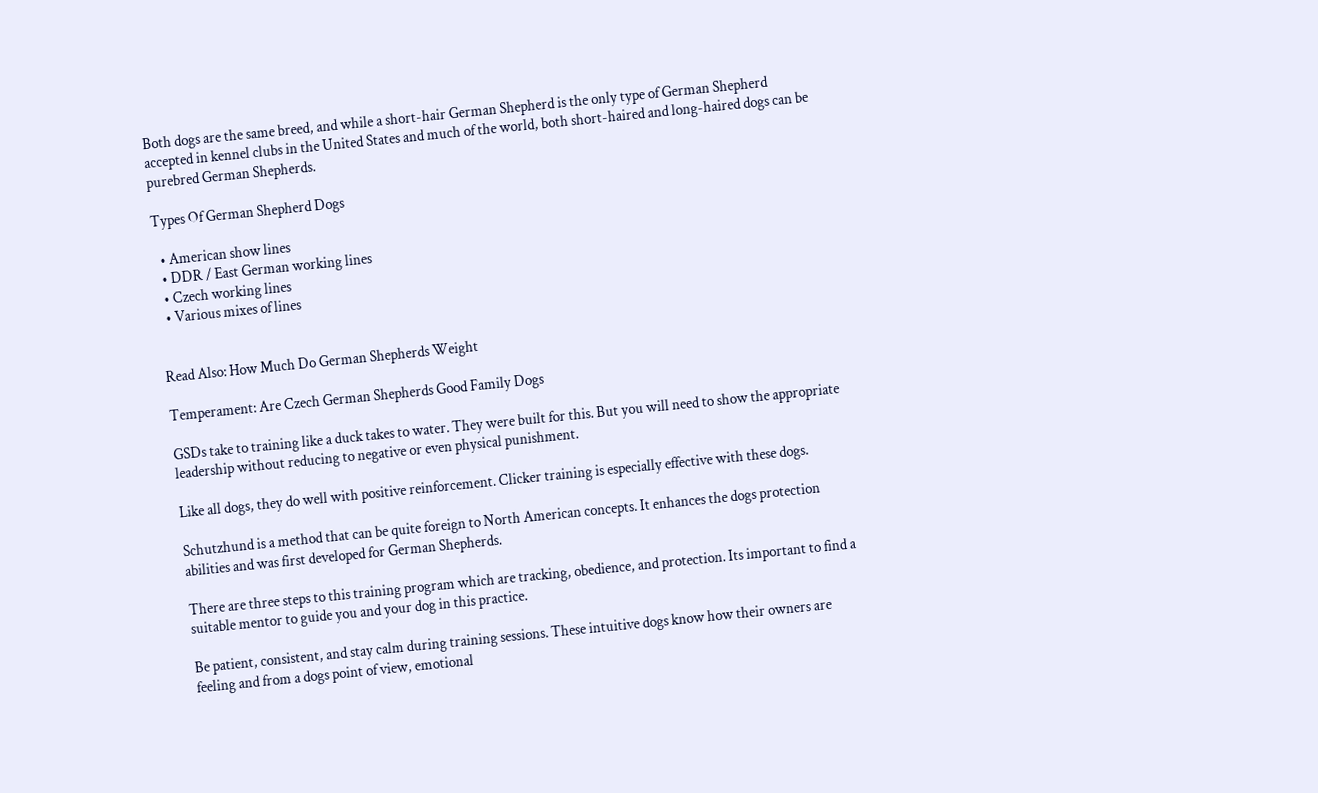Both dogs are the same breed, and while a short-hair German Shepherd is the only type of German Shepherd accepted in kennel clubs in the United States and much of the world, both short-haired and long-haired dogs can be purebred German Shepherds.

Types Of German Shepherd Dogs

  • American show lines
  • DDR / East German working lines
  • Czech working lines
  • Various mixes of lines


Read Also: How Much Do German Shepherds Weight

Temperament: Are Czech German Shepherds Good Family Dogs

GSDs take to training like a duck takes to water. They were built for this. But you will need to show the appropriate leadership without reducing to negative or even physical punishment.

Like all dogs, they do well with positive reinforcement. Clicker training is especially effective with these dogs.

Schutzhund is a method that can be quite foreign to North American concepts. It enhances the dogs protection abilities and was first developed for German Shepherds.

There are three steps to this training program which are tracking, obedience, and protection. Its important to find a suitable mentor to guide you and your dog in this practice.

Be patient, consistent, and stay calm during training sessions. These intuitive dogs know how their owners are feeling and from a dogs point of view, emotional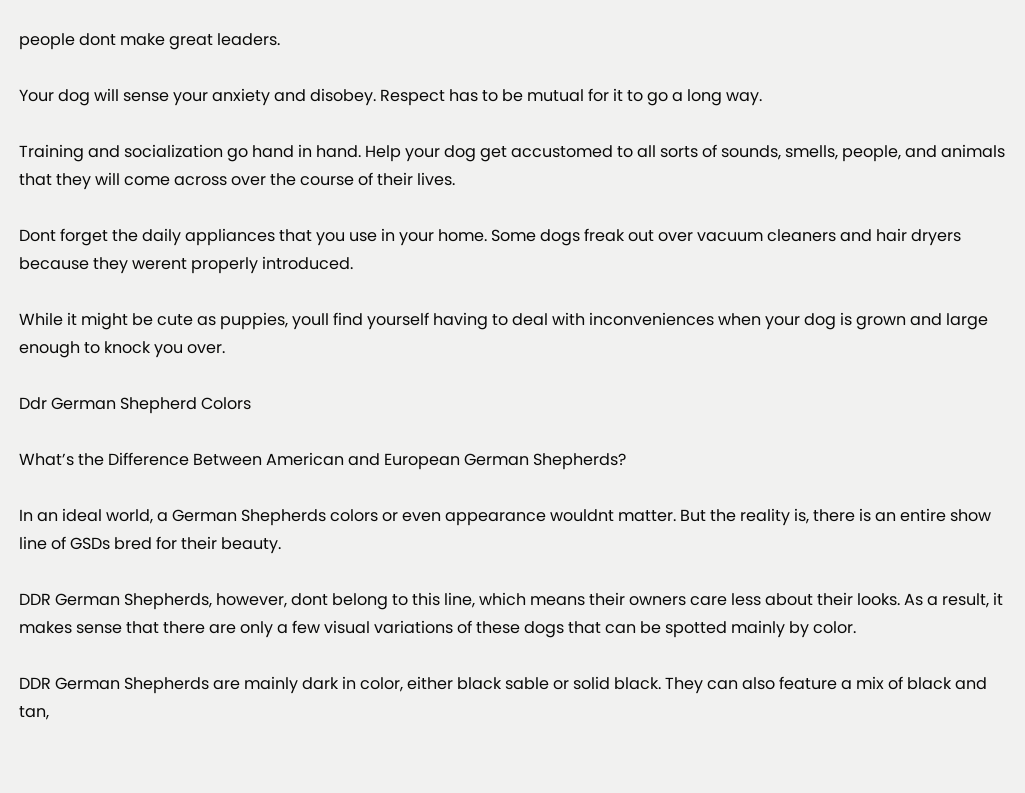people dont make great leaders.

Your dog will sense your anxiety and disobey. Respect has to be mutual for it to go a long way.

Training and socialization go hand in hand. Help your dog get accustomed to all sorts of sounds, smells, people, and animals that they will come across over the course of their lives.

Dont forget the daily appliances that you use in your home. Some dogs freak out over vacuum cleaners and hair dryers because they werent properly introduced.

While it might be cute as puppies, youll find yourself having to deal with inconveniences when your dog is grown and large enough to knock you over.

Ddr German Shepherd Colors

What’s the Difference Between American and European German Shepherds?

In an ideal world, a German Shepherds colors or even appearance wouldnt matter. But the reality is, there is an entire show line of GSDs bred for their beauty.

DDR German Shepherds, however, dont belong to this line, which means their owners care less about their looks. As a result, it makes sense that there are only a few visual variations of these dogs that can be spotted mainly by color.

DDR German Shepherds are mainly dark in color, either black sable or solid black. They can also feature a mix of black and tan,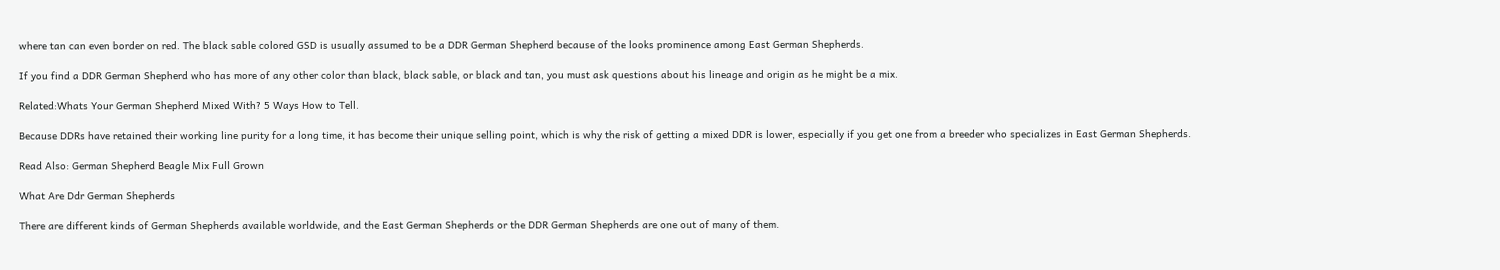where tan can even border on red. The black sable colored GSD is usually assumed to be a DDR German Shepherd because of the looks prominence among East German Shepherds.

If you find a DDR German Shepherd who has more of any other color than black, black sable, or black and tan, you must ask questions about his lineage and origin as he might be a mix.

Related:Whats Your German Shepherd Mixed With? 5 Ways How to Tell.

Because DDRs have retained their working line purity for a long time, it has become their unique selling point, which is why the risk of getting a mixed DDR is lower, especially if you get one from a breeder who specializes in East German Shepherds.

Read Also: German Shepherd Beagle Mix Full Grown

What Are Ddr German Shepherds

There are different kinds of German Shepherds available worldwide, and the East German Shepherds or the DDR German Shepherds are one out of many of them.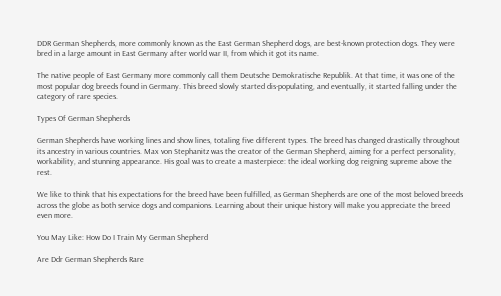DDR German Shepherds, more commonly known as the East German Shepherd dogs, are best-known protection dogs. They were bred in a large amount in East Germany after world war II, from which it got its name.

The native people of East Germany more commonly call them Deutsche Demokratische Republik. At that time, it was one of the most popular dog breeds found in Germany. This breed slowly started dis-populating, and eventually, it started falling under the category of rare species.

Types Of German Shepherds

German Shepherds have working lines and show lines, totaling five different types. The breed has changed drastically throughout its ancestry in various countries. Max von Stephanitz was the creator of the German Shepherd, aiming for a perfect personality, workability, and stunning appearance. His goal was to create a masterpiece: the ideal working dog reigning supreme above the rest.

We like to think that his expectations for the breed have been fulfilled, as German Shepherds are one of the most beloved breeds across the globe as both service dogs and companions. Learning about their unique history will make you appreciate the breed even more.

You May Like: How Do I Train My German Shepherd

Are Ddr German Shepherds Rare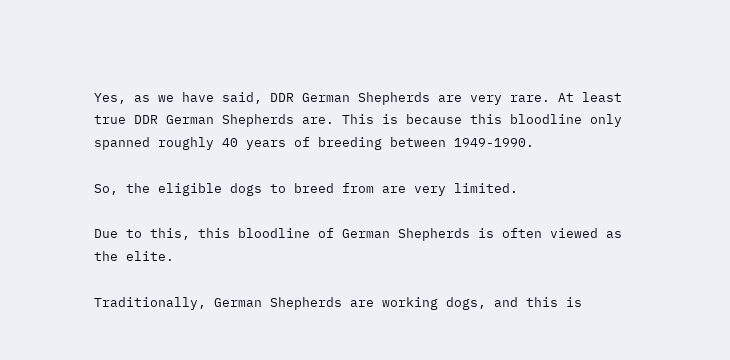Yes, as we have said, DDR German Shepherds are very rare. At least true DDR German Shepherds are. This is because this bloodline only spanned roughly 40 years of breeding between 1949-1990.

So, the eligible dogs to breed from are very limited.

Due to this, this bloodline of German Shepherds is often viewed as the elite.

Traditionally, German Shepherds are working dogs, and this is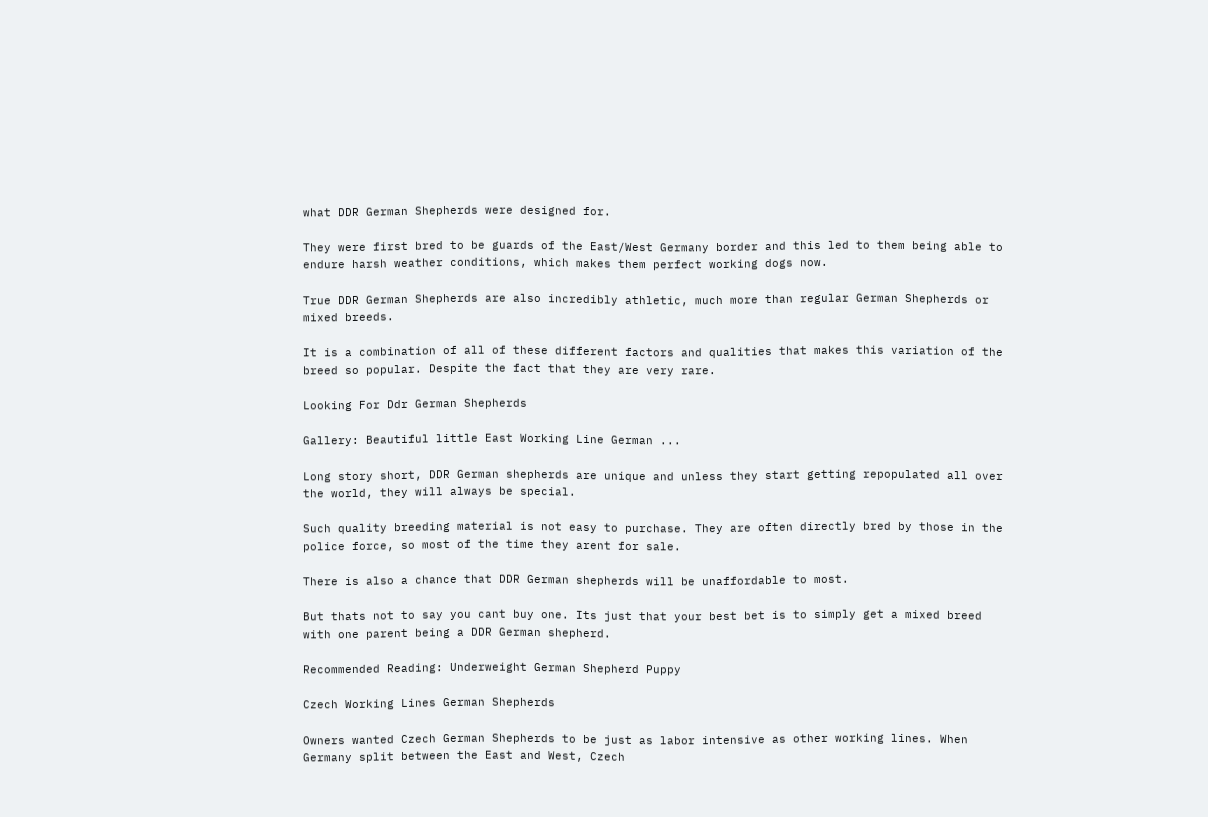what DDR German Shepherds were designed for.

They were first bred to be guards of the East/West Germany border and this led to them being able to endure harsh weather conditions, which makes them perfect working dogs now.

True DDR German Shepherds are also incredibly athletic, much more than regular German Shepherds or mixed breeds.

It is a combination of all of these different factors and qualities that makes this variation of the breed so popular. Despite the fact that they are very rare.

Looking For Ddr German Shepherds

Gallery: Beautiful little East Working Line German ...

Long story short, DDR German shepherds are unique and unless they start getting repopulated all over the world, they will always be special.

Such quality breeding material is not easy to purchase. They are often directly bred by those in the police force, so most of the time they arent for sale.

There is also a chance that DDR German shepherds will be unaffordable to most.

But thats not to say you cant buy one. Its just that your best bet is to simply get a mixed breed with one parent being a DDR German shepherd.

Recommended Reading: Underweight German Shepherd Puppy

Czech Working Lines German Shepherds

Owners wanted Czech German Shepherds to be just as labor intensive as other working lines. When Germany split between the East and West, Czech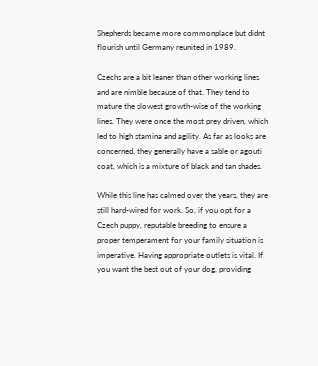Shepherds became more commonplace but didnt flourish until Germany reunited in 1989.

Czechs are a bit leaner than other working lines and are nimble because of that. They tend to mature the slowest growth-wise of the working lines. They were once the most prey driven, which led to high stamina and agility. As far as looks are concerned, they generally have a sable or agouti coat, which is a mixture of black and tan shades.

While this line has calmed over the years, they are still hard-wired for work. So, if you opt for a Czech puppy, reputable breeding to ensure a proper temperament for your family situation is imperative. Having appropriate outlets is vital. If you want the best out of your dog, providing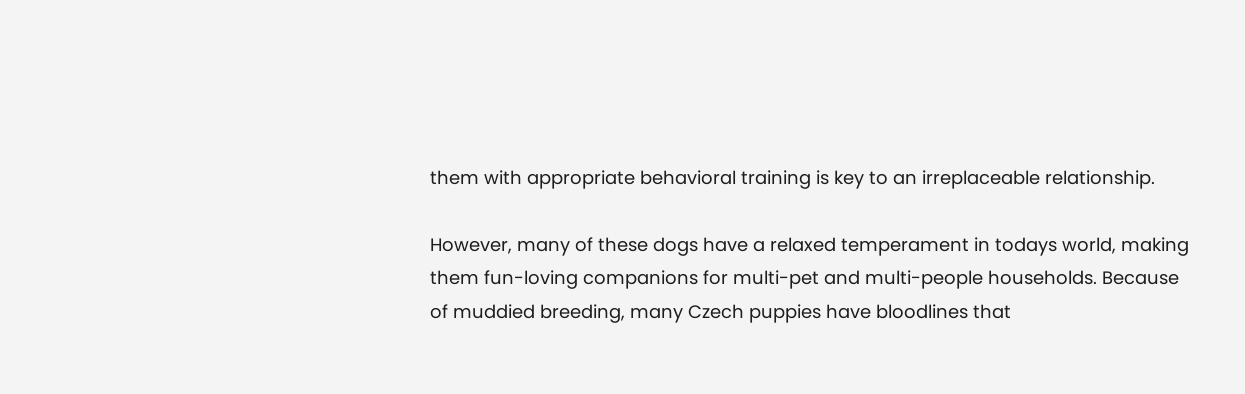them with appropriate behavioral training is key to an irreplaceable relationship.

However, many of these dogs have a relaxed temperament in todays world, making them fun-loving companions for multi-pet and multi-people households. Because of muddied breeding, many Czech puppies have bloodlines that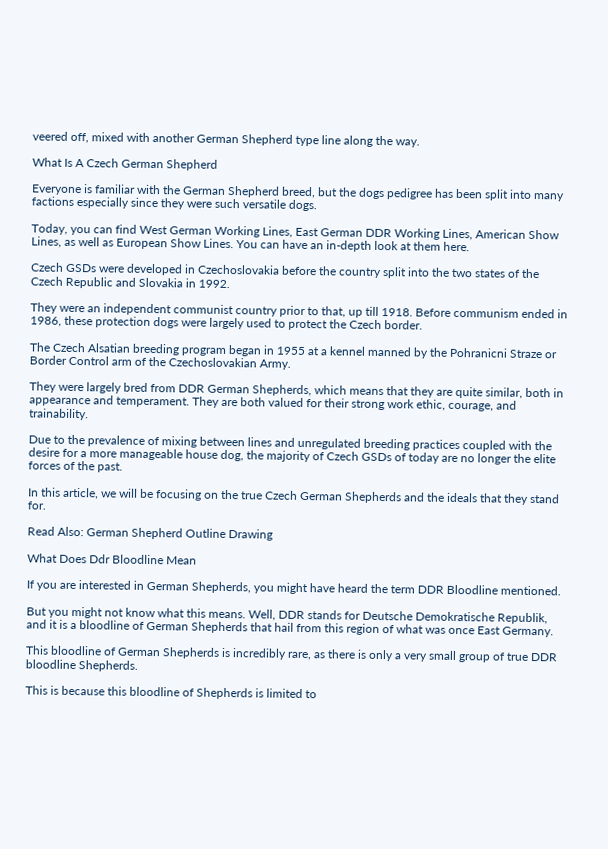veered off, mixed with another German Shepherd type line along the way.

What Is A Czech German Shepherd

Everyone is familiar with the German Shepherd breed, but the dogs pedigree has been split into many factions especially since they were such versatile dogs.

Today, you can find West German Working Lines, East German DDR Working Lines, American Show Lines, as well as European Show Lines. You can have an in-depth look at them here.

Czech GSDs were developed in Czechoslovakia before the country split into the two states of the Czech Republic and Slovakia in 1992.

They were an independent communist country prior to that, up till 1918. Before communism ended in 1986, these protection dogs were largely used to protect the Czech border.

The Czech Alsatian breeding program began in 1955 at a kennel manned by the Pohranicni Straze or Border Control arm of the Czechoslovakian Army.

They were largely bred from DDR German Shepherds, which means that they are quite similar, both in appearance and temperament. They are both valued for their strong work ethic, courage, and trainability.

Due to the prevalence of mixing between lines and unregulated breeding practices coupled with the desire for a more manageable house dog, the majority of Czech GSDs of today are no longer the elite forces of the past.

In this article, we will be focusing on the true Czech German Shepherds and the ideals that they stand for.

Read Also: German Shepherd Outline Drawing

What Does Ddr Bloodline Mean

If you are interested in German Shepherds, you might have heard the term DDR Bloodline mentioned.

But you might not know what this means. Well, DDR stands for Deutsche Demokratische Republik, and it is a bloodline of German Shepherds that hail from this region of what was once East Germany.

This bloodline of German Shepherds is incredibly rare, as there is only a very small group of true DDR bloodline Shepherds.

This is because this bloodline of Shepherds is limited to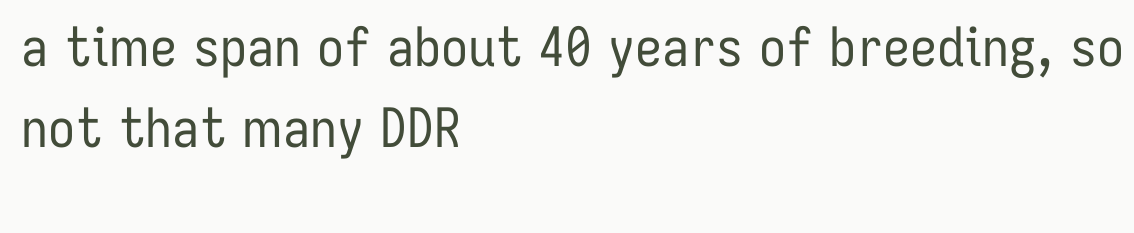a time span of about 40 years of breeding, so not that many DDR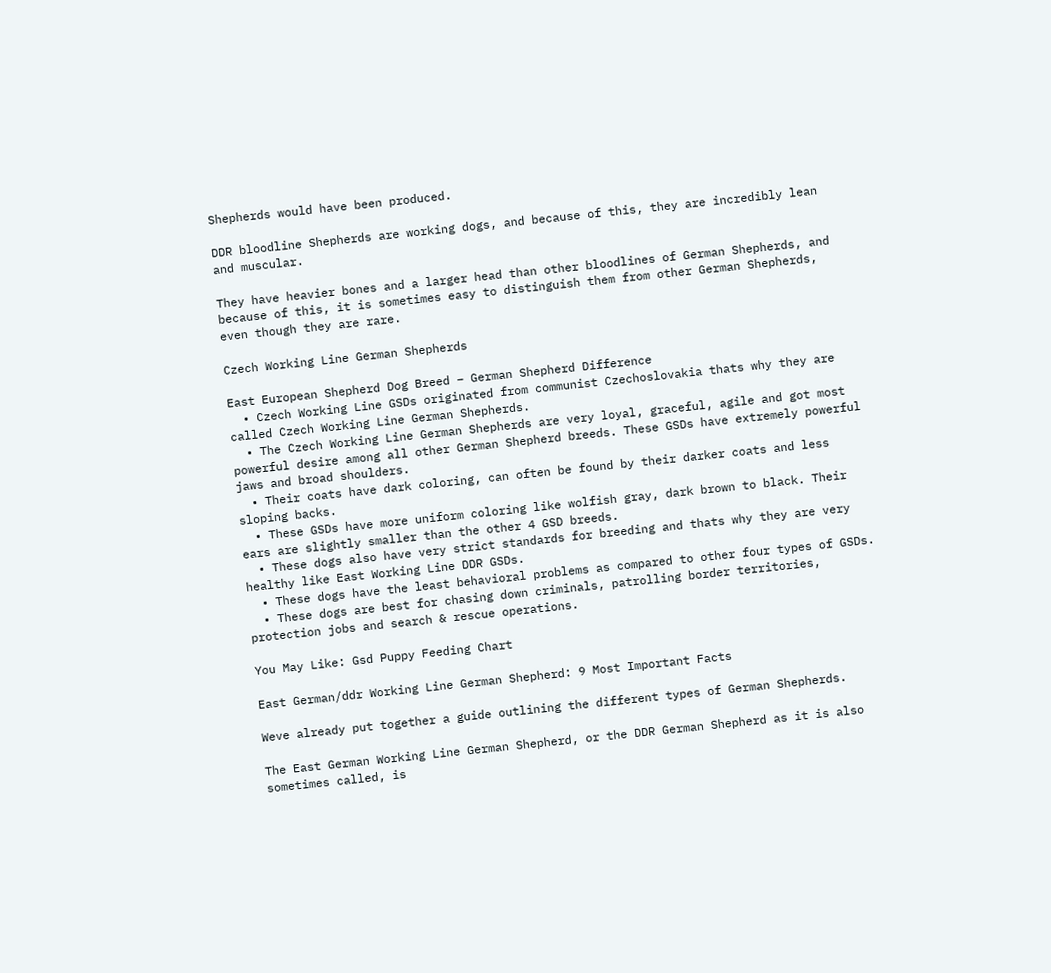Shepherds would have been produced.

DDR bloodline Shepherds are working dogs, and because of this, they are incredibly lean and muscular.

They have heavier bones and a larger head than other bloodlines of German Shepherds, and because of this, it is sometimes easy to distinguish them from other German Shepherds, even though they are rare.

Czech Working Line German Shepherds

East European Shepherd Dog Breed – German Shepherd Difference
  • Czech Working Line GSDs originated from communist Czechoslovakia thats why they are called Czech Working Line German Shepherds.
  • The Czech Working Line German Shepherds are very loyal, graceful, agile and got most powerful desire among all other German Shepherd breeds. These GSDs have extremely powerful jaws and broad shoulders.
  • Their coats have dark coloring, can often be found by their darker coats and less sloping backs.
  • These GSDs have more uniform coloring like wolfish gray, dark brown to black. Their ears are slightly smaller than the other 4 GSD breeds.
  • These dogs also have very strict standards for breeding and thats why they are very healthy like East Working Line DDR GSDs.
  • These dogs have the least behavioral problems as compared to other four types of GSDs.
  • These dogs are best for chasing down criminals, patrolling border territories, protection jobs and search & rescue operations.

You May Like: Gsd Puppy Feeding Chart

East German/ddr Working Line German Shepherd: 9 Most Important Facts

Weve already put together a guide outlining the different types of German Shepherds.

The East German Working Line German Shepherd, or the DDR German Shepherd as it is also sometimes called, is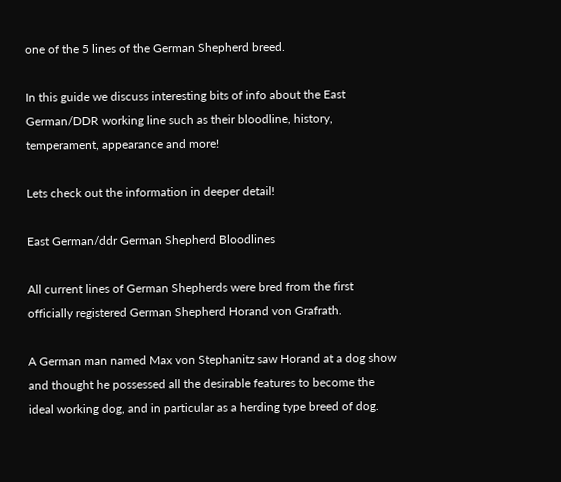one of the 5 lines of the German Shepherd breed.

In this guide we discuss interesting bits of info about the East German/DDR working line such as their bloodline, history, temperament, appearance and more!

Lets check out the information in deeper detail!

East German/ddr German Shepherd Bloodlines

All current lines of German Shepherds were bred from the first officially registered German Shepherd Horand von Grafrath.

A German man named Max von Stephanitz saw Horand at a dog show and thought he possessed all the desirable features to become the ideal working dog, and in particular as a herding type breed of dog.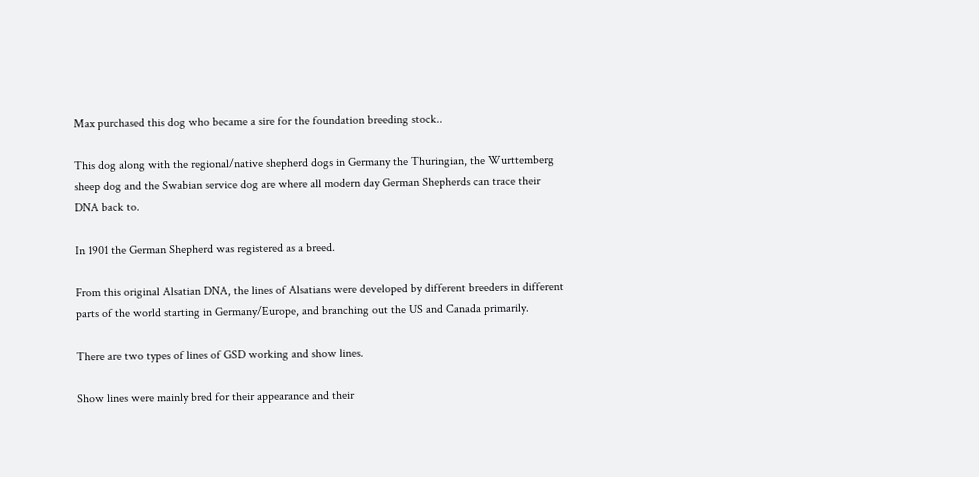Max purchased this dog who became a sire for the foundation breeding stock..

This dog along with the regional/native shepherd dogs in Germany the Thuringian, the Wurttemberg sheep dog and the Swabian service dog are where all modern day German Shepherds can trace their DNA back to.

In 1901 the German Shepherd was registered as a breed.

From this original Alsatian DNA, the lines of Alsatians were developed by different breeders in different parts of the world starting in Germany/Europe, and branching out the US and Canada primarily.

There are two types of lines of GSD working and show lines.

Show lines were mainly bred for their appearance and their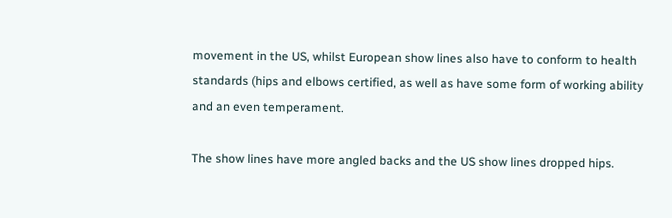movement in the US, whilst European show lines also have to conform to health standards (hips and elbows certified, as well as have some form of working ability and an even temperament.

The show lines have more angled backs and the US show lines dropped hips.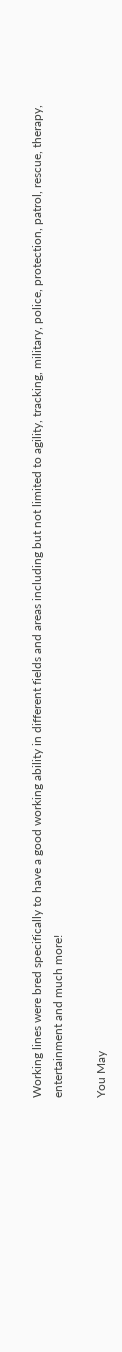Working lines were bred specifically to have a good working ability in different fields and areas including but not limited to agility, tracking, military, police, protection, patrol, rescue, therapy, entertainment and much more!

You May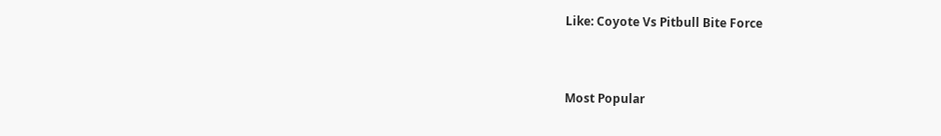Like: Coyote Vs Pitbull Bite Force


Most Popular